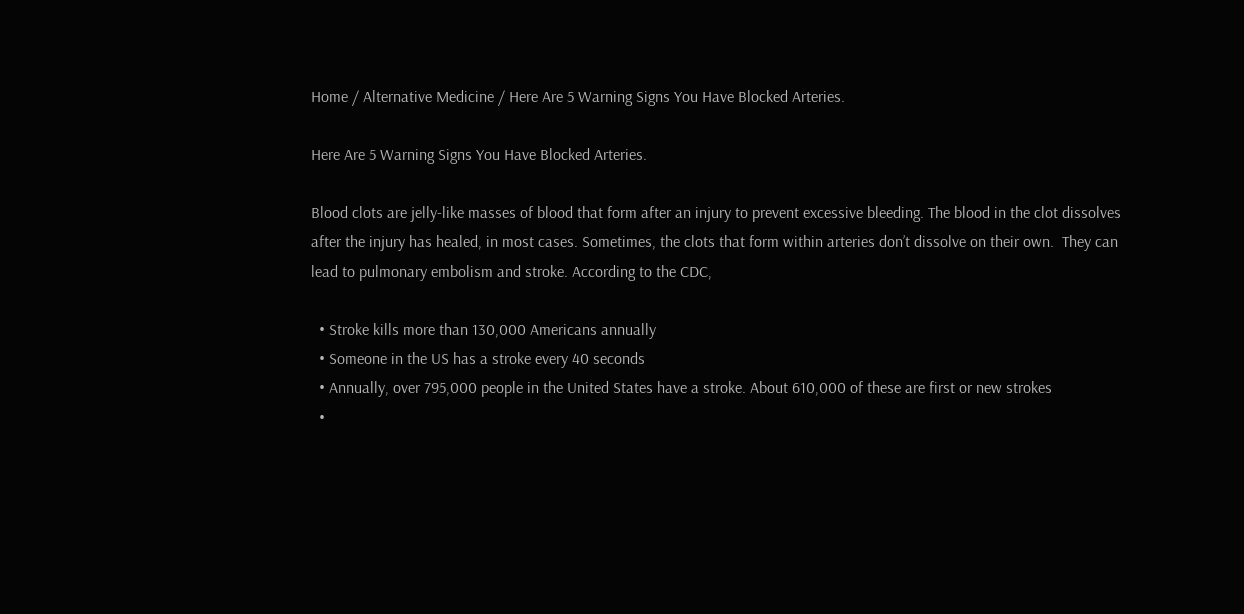Home / Alternative Medicine / Here Are 5 Warning Signs You Have Blocked Arteries.

Here Are 5 Warning Signs You Have Blocked Arteries.

Blood clots are jelly-like masses of blood that form after an injury to prevent excessive bleeding. The blood in the clot dissolves after the injury has healed, in most cases. Sometimes, the clots that form within arteries don’t dissolve on their own.  They can lead to pulmonary embolism and stroke. According to the CDC,

  • Stroke kills more than 130,000 Americans annually
  • Someone in the US has a stroke every 40 seconds
  • Annually, over 795,000 people in the United States have a stroke. About 610,000 of these are first or new strokes
  •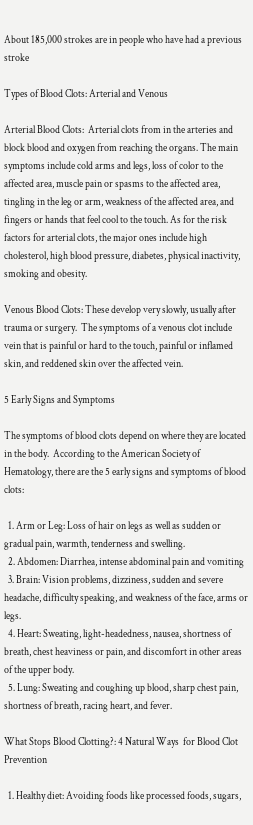About 185,000 strokes are in people who have had a previous stroke

Types of Blood Clots: Arterial and Venous

Arterial Blood Clots:  Arterial clots from in the arteries and block blood and oxygen from reaching the organs. The main symptoms include cold arms and legs, loss of color to the affected area, muscle pain or spasms to the affected area, tingling in the leg or arm, weakness of the affected area, and fingers or hands that feel cool to the touch. As for the risk factors for arterial clots, the major ones include high cholesterol, high blood pressure, diabetes, physical inactivity, smoking and obesity.

Venous Blood Clots: These develop very slowly, usually after trauma or surgery.  The symptoms of a venous clot include vein that is painful or hard to the touch, painful or inflamed skin, and reddened skin over the affected vein.

5 Early Signs and Symptoms

The symptoms of blood clots depend on where they are located in the body.  According to the American Society of Hematology, there are the 5 early signs and symptoms of blood clots:

  1. Arm or Leg: Loss of hair on legs as well as sudden or gradual pain, warmth, tenderness and swelling.
  2. Abdomen: Diarrhea, intense abdominal pain and vomiting
  3. Brain: Vision problems, dizziness, sudden and severe headache, difficulty speaking, and weakness of the face, arms or legs.
  4. Heart: Sweating, light-headedness, nausea, shortness of breath, chest heaviness or pain, and discomfort in other areas of the upper body.
  5. Lung: Sweating and coughing up blood, sharp chest pain, shortness of breath, racing heart, and fever.

What Stops Blood Clotting?: 4 Natural Ways  for Blood Clot Prevention

  1. Healthy diet: Avoiding foods like processed foods, sugars,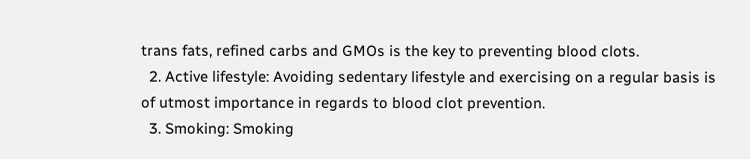trans fats, refined carbs and GMOs is the key to preventing blood clots.
  2. Active lifestyle: Avoiding sedentary lifestyle and exercising on a regular basis is of utmost importance in regards to blood clot prevention.
  3. Smoking: Smoking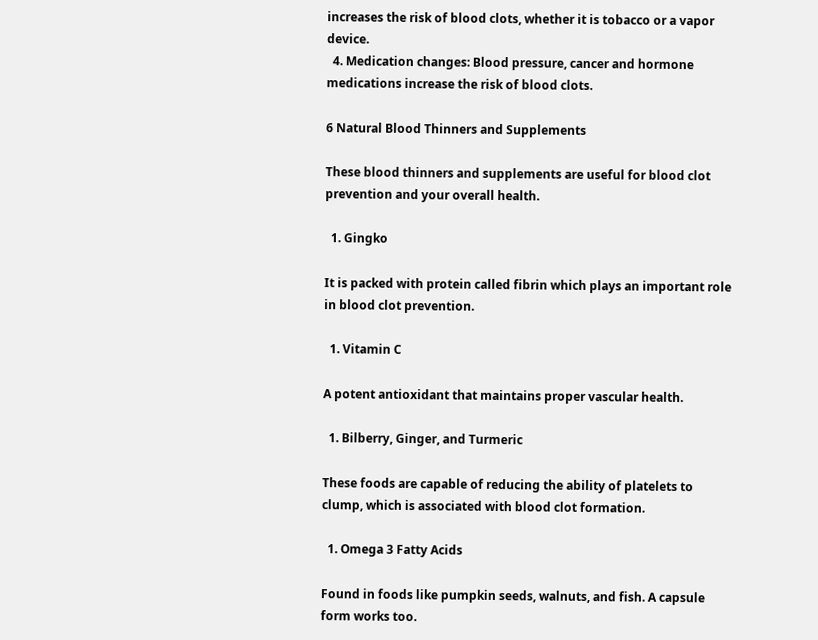increases the risk of blood clots, whether it is tobacco or a vapor device.
  4. Medication changes: Blood pressure, cancer and hormone medications increase the risk of blood clots.

6 Natural Blood Thinners and Supplements

These blood thinners and supplements are useful for blood clot prevention and your overall health.

  1. Gingko

It is packed with protein called fibrin which plays an important role in blood clot prevention.

  1. Vitamin C

A potent antioxidant that maintains proper vascular health.

  1. Bilberry, Ginger, and Turmeric

These foods are capable of reducing the ability of platelets to clump, which is associated with blood clot formation.

  1. Omega 3 Fatty Acids

Found in foods like pumpkin seeds, walnuts, and fish. A capsule form works too.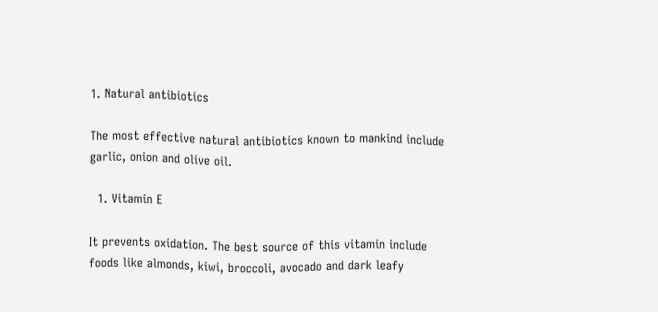1. Natural antibiotics

The most effective natural antibiotics known to mankind include garlic, onion and olive oil.

  1. Vitamin E

It prevents oxidation. The best source of this vitamin include foods like almonds, kiwi, broccoli, avocado and dark leafy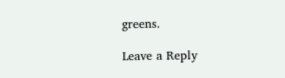greens.

Leave a Reply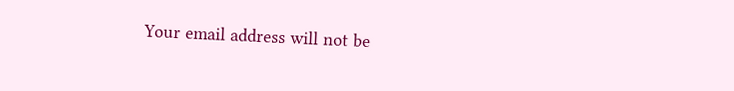Your email address will not be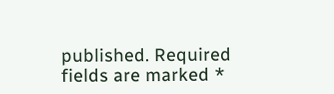published. Required fields are marked *